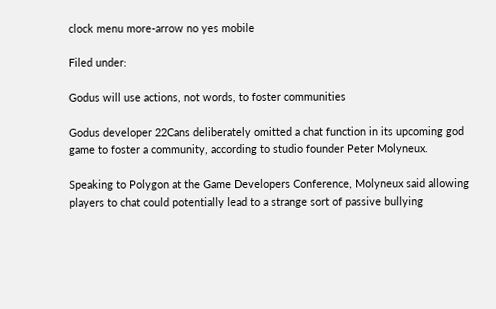clock menu more-arrow no yes mobile

Filed under:

Godus will use actions, not words, to foster communities

Godus developer 22Cans deliberately omitted a chat function in its upcoming god game to foster a community, according to studio founder Peter Molyneux.

Speaking to Polygon at the Game Developers Conference, Molyneux said allowing players to chat could potentially lead to a strange sort of passive bullying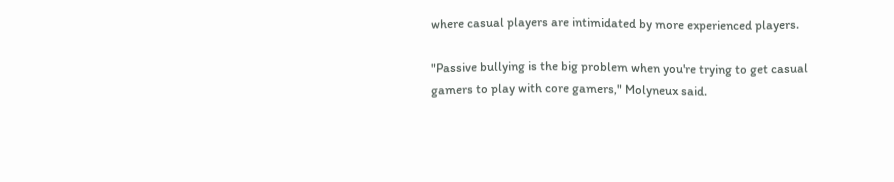where casual players are intimidated by more experienced players.

"Passive bullying is the big problem when you're trying to get casual gamers to play with core gamers," Molyneux said.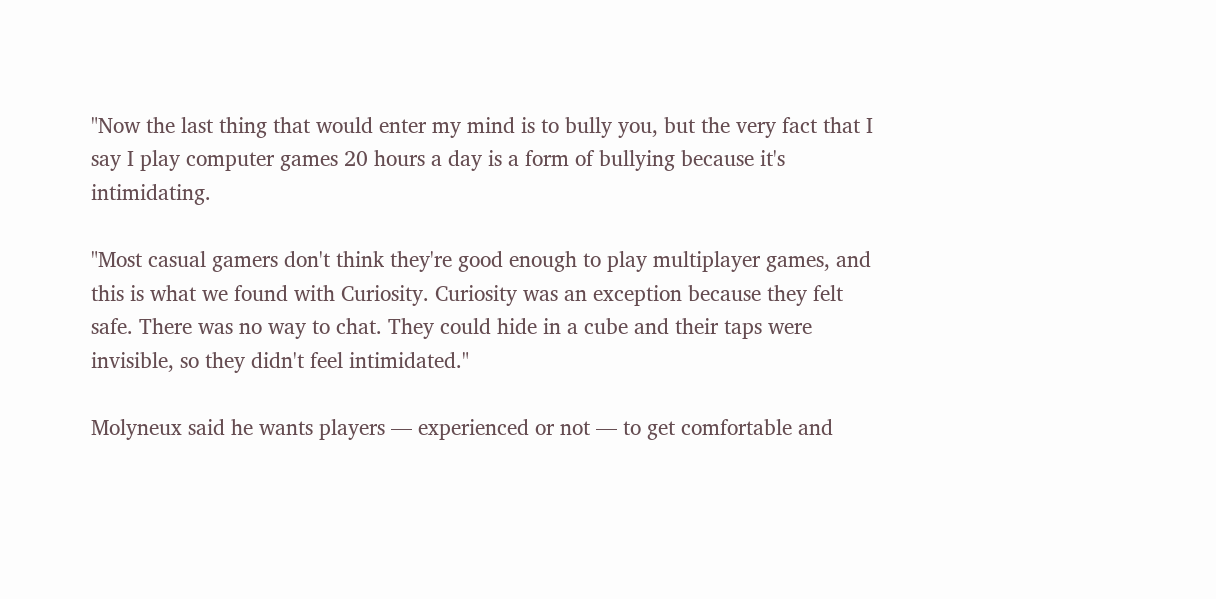"Now the last thing that would enter my mind is to bully you, but the very fact that I say I play computer games 20 hours a day is a form of bullying because it's intimidating.

"Most casual gamers don't think they're good enough to play multiplayer games, and this is what we found with Curiosity. Curiosity was an exception because they felt safe. There was no way to chat. They could hide in a cube and their taps were invisible, so they didn't feel intimidated."

Molyneux said he wants players — experienced or not — to get comfortable and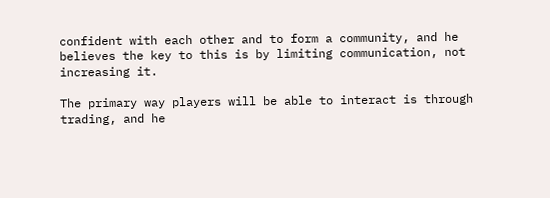confident with each other and to form a community, and he believes the key to this is by limiting communication, not increasing it.

The primary way players will be able to interact is through trading, and he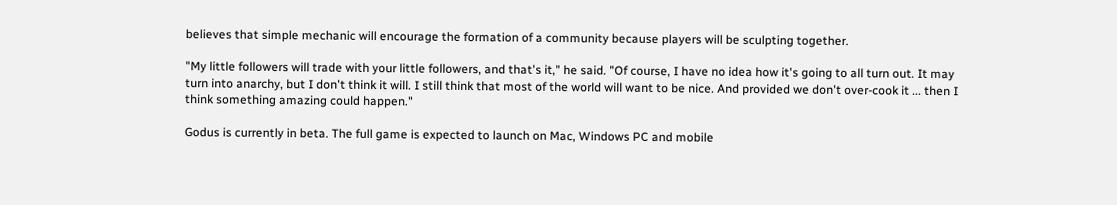believes that simple mechanic will encourage the formation of a community because players will be sculpting together.

"My little followers will trade with your little followers, and that's it," he said. "Of course, I have no idea how it's going to all turn out. It may turn into anarchy, but I don't think it will. I still think that most of the world will want to be nice. And provided we don't over-cook it ... then I think something amazing could happen."

Godus is currently in beta. The full game is expected to launch on Mac, Windows PC and mobile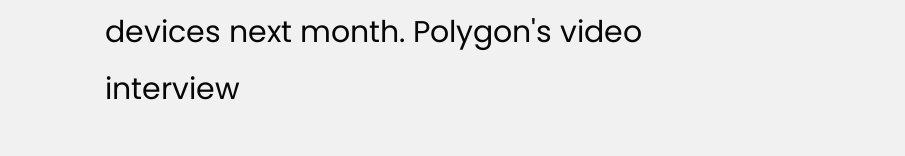devices next month. Polygon's video interview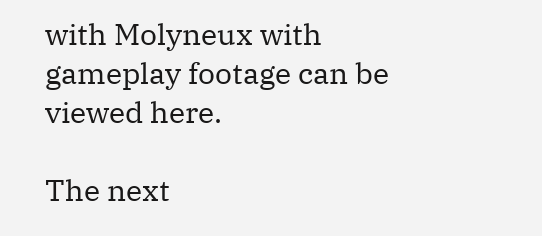with Molyneux with gameplay footage can be viewed here.

The next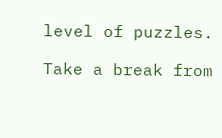level of puzzles.

Take a break from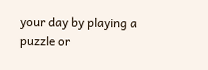your day by playing a puzzle or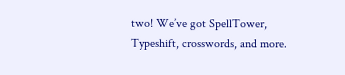two! We’ve got SpellTower, Typeshift, crosswords, and more.